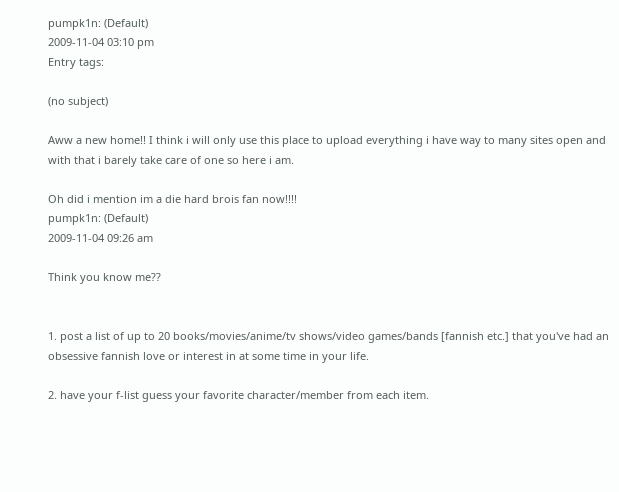pumpk1n: (Default)
2009-11-04 03:10 pm
Entry tags:

(no subject)

Aww a new home!! I think i will only use this place to upload everything i have way to many sites open and with that i barely take care of one so here i am.

Oh did i mention im a die hard brois fan now!!!!
pumpk1n: (Default)
2009-11-04 09:26 am

Think you know me??


1. post a list of up to 20 books/movies/anime/tv shows/video games/bands [fannish etc.] that you've had an obsessive fannish love or interest in at some time in your life.

2. have your f-list guess your favorite character/member from each item.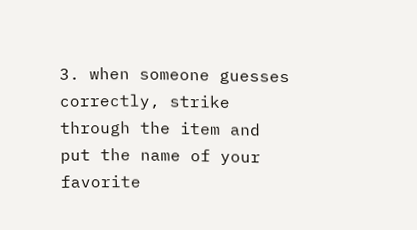3. when someone guesses correctly, strike through the item and put the name of your favorite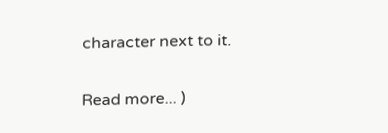character next to it.

Read more... )